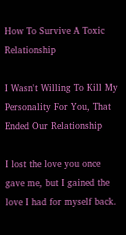How To Survive A Toxic Relationship

I Wasn't Willing To Kill My Personality For You, That Ended Our Relationship

I lost the love you once gave me, but I gained the love I had for myself back.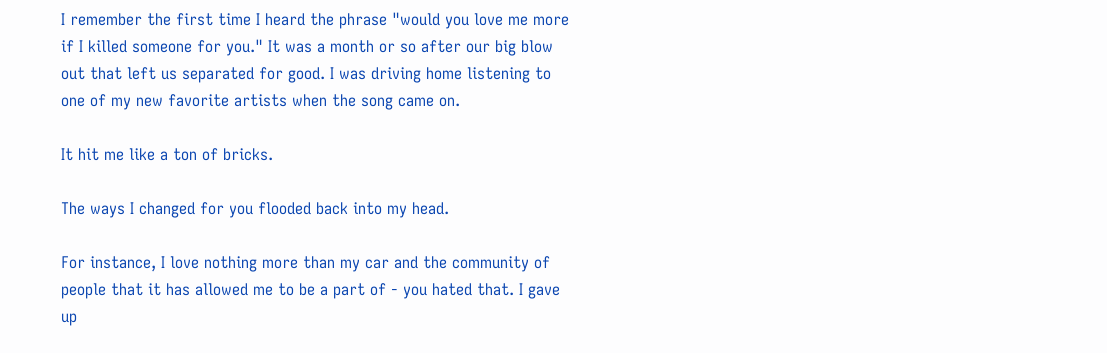I remember the first time I heard the phrase "would you love me more if I killed someone for you." It was a month or so after our big blow out that left us separated for good. I was driving home listening to one of my new favorite artists when the song came on.

It hit me like a ton of bricks.

The ways I changed for you flooded back into my head.

For instance, I love nothing more than my car and the community of people that it has allowed me to be a part of - you hated that. I gave up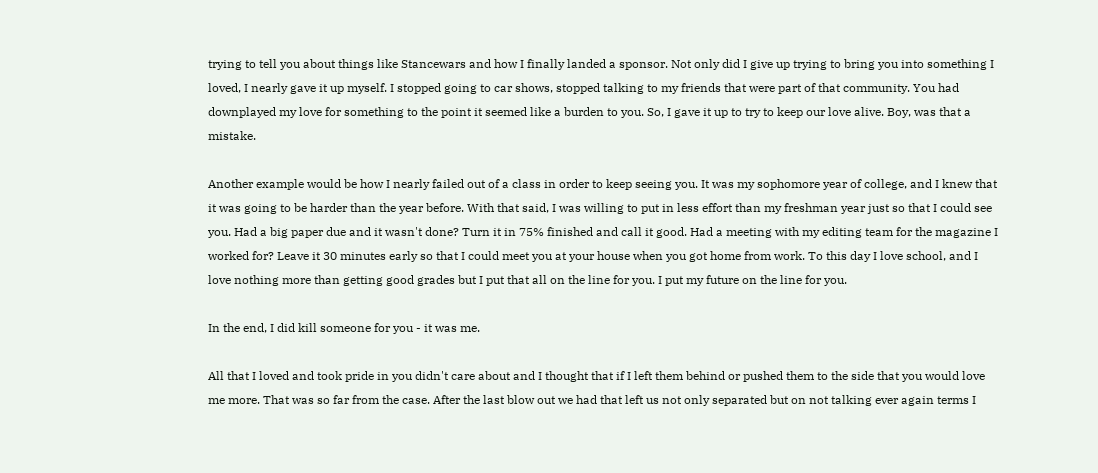trying to tell you about things like Stancewars and how I finally landed a sponsor. Not only did I give up trying to bring you into something I loved, I nearly gave it up myself. I stopped going to car shows, stopped talking to my friends that were part of that community. You had downplayed my love for something to the point it seemed like a burden to you. So, I gave it up to try to keep our love alive. Boy, was that a mistake.

Another example would be how I nearly failed out of a class in order to keep seeing you. It was my sophomore year of college, and I knew that it was going to be harder than the year before. With that said, I was willing to put in less effort than my freshman year just so that I could see you. Had a big paper due and it wasn't done? Turn it in 75% finished and call it good. Had a meeting with my editing team for the magazine I worked for? Leave it 30 minutes early so that I could meet you at your house when you got home from work. To this day I love school, and I love nothing more than getting good grades but I put that all on the line for you. I put my future on the line for you.

In the end, I did kill someone for you - it was me.

All that I loved and took pride in you didn't care about and I thought that if I left them behind or pushed them to the side that you would love me more. That was so far from the case. After the last blow out we had that left us not only separated but on not talking ever again terms I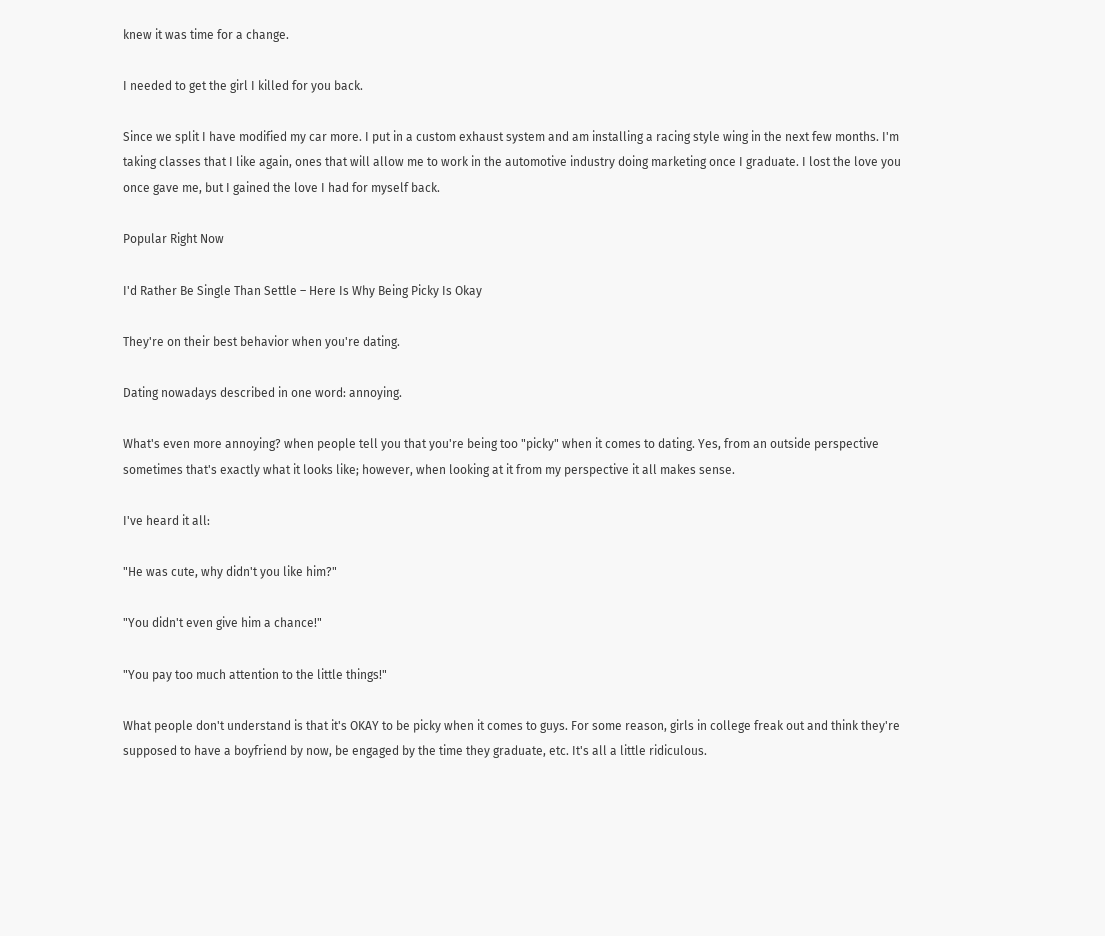knew it was time for a change.

I needed to get the girl I killed for you back.

Since we split I have modified my car more. I put in a custom exhaust system and am installing a racing style wing in the next few months. I'm taking classes that I like again, ones that will allow me to work in the automotive industry doing marketing once I graduate. I lost the love you once gave me, but I gained the love I had for myself back.

Popular Right Now

I'd Rather Be Single Than Settle – Here Is Why Being Picky Is Okay

They're on their best behavior when you're dating.

Dating nowadays described in one word: annoying.

What's even more annoying? when people tell you that you're being too "picky" when it comes to dating. Yes, from an outside perspective sometimes that's exactly what it looks like; however, when looking at it from my perspective it all makes sense.

I've heard it all:

"He was cute, why didn't you like him?"

"You didn't even give him a chance!"

"You pay too much attention to the little things!"

What people don't understand is that it's OKAY to be picky when it comes to guys. For some reason, girls in college freak out and think they're supposed to have a boyfriend by now, be engaged by the time they graduate, etc. It's all a little ridiculous.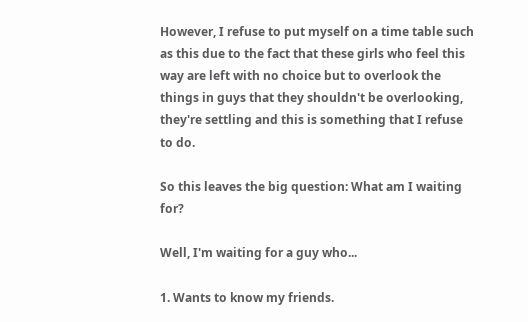However, I refuse to put myself on a time table such as this due to the fact that these girls who feel this way are left with no choice but to overlook the things in guys that they shouldn't be overlooking, they're settling and this is something that I refuse to do.

So this leaves the big question: What am I waiting for?

Well, I'm waiting for a guy who...

1. Wants to know my friends.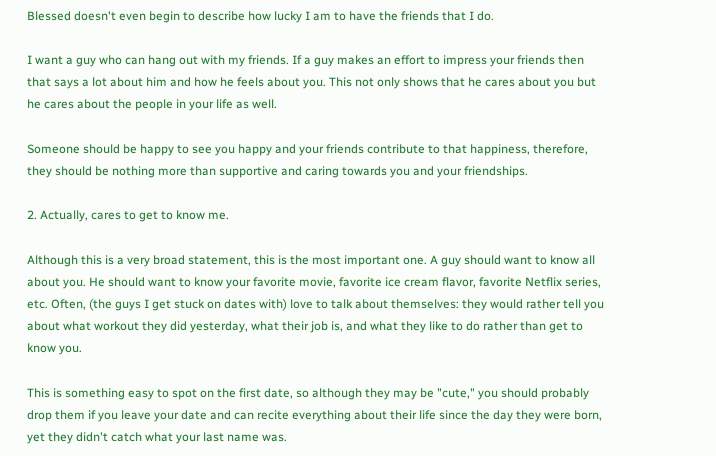Blessed doesn't even begin to describe how lucky I am to have the friends that I do.

I want a guy who can hang out with my friends. If a guy makes an effort to impress your friends then that says a lot about him and how he feels about you. This not only shows that he cares about you but he cares about the people in your life as well.

Someone should be happy to see you happy and your friends contribute to that happiness, therefore, they should be nothing more than supportive and caring towards you and your friendships.

2. Actually, cares to get to know me.

Although this is a very broad statement, this is the most important one. A guy should want to know all about you. He should want to know your favorite movie, favorite ice cream flavor, favorite Netflix series, etc. Often, (the guys I get stuck on dates with) love to talk about themselves: they would rather tell you about what workout they did yesterday, what their job is, and what they like to do rather than get to know you.

This is something easy to spot on the first date, so although they may be "cute," you should probably drop them if you leave your date and can recite everything about their life since the day they were born, yet they didn't catch what your last name was.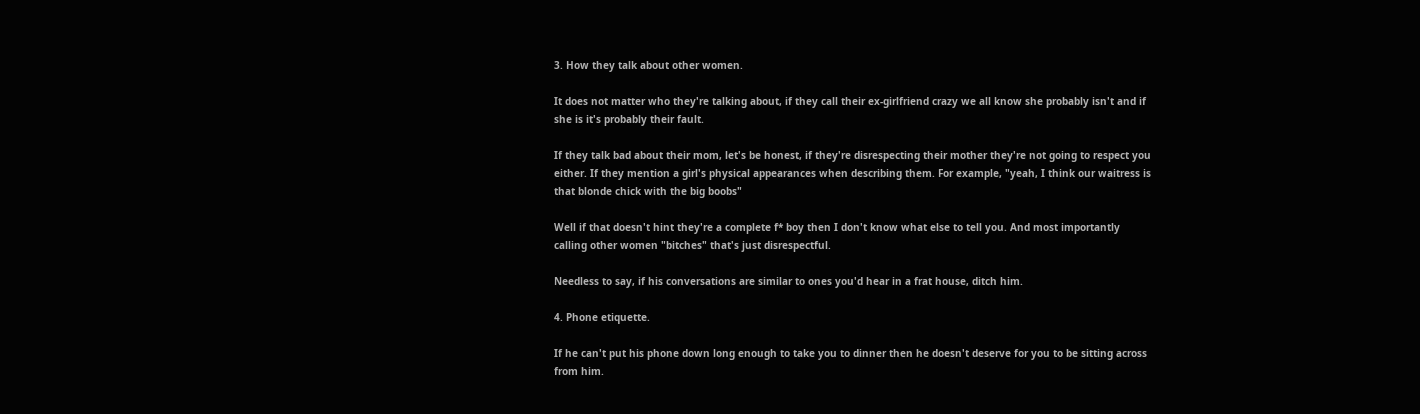3. How they talk about other women.

It does not matter who they're talking about, if they call their ex-girlfriend crazy we all know she probably isn't and if she is it's probably their fault.

If they talk bad about their mom, let's be honest, if they're disrespecting their mother they're not going to respect you either. If they mention a girl's physical appearances when describing them. For example, "yeah, I think our waitress is that blonde chick with the big boobs"

Well if that doesn't hint they're a complete f* boy then I don't know what else to tell you. And most importantly calling other women "bitches" that's just disrespectful.

Needless to say, if his conversations are similar to ones you'd hear in a frat house, ditch him.

4. Phone etiquette.

If he can't put his phone down long enough to take you to dinner then he doesn't deserve for you to be sitting across from him.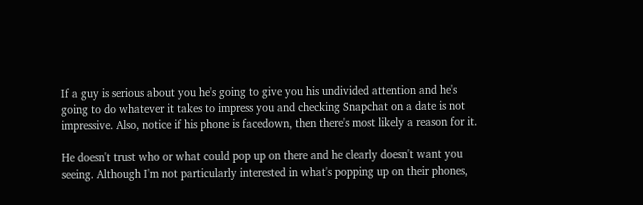If a guy is serious about you he's going to give you his undivided attention and he's going to do whatever it takes to impress you and checking Snapchat on a date is not impressive. Also, notice if his phone is facedown, then there's most likely a reason for it.

He doesn't trust who or what could pop up on there and he clearly doesn't want you seeing. Although I'm not particularly interested in what's popping up on their phones,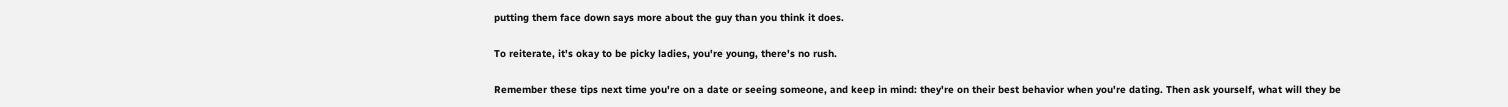putting them face down says more about the guy than you think it does.

To reiterate, it's okay to be picky ladies, you're young, there's no rush.

Remember these tips next time you're on a date or seeing someone, and keep in mind: they're on their best behavior when you're dating. Then ask yourself, what will they be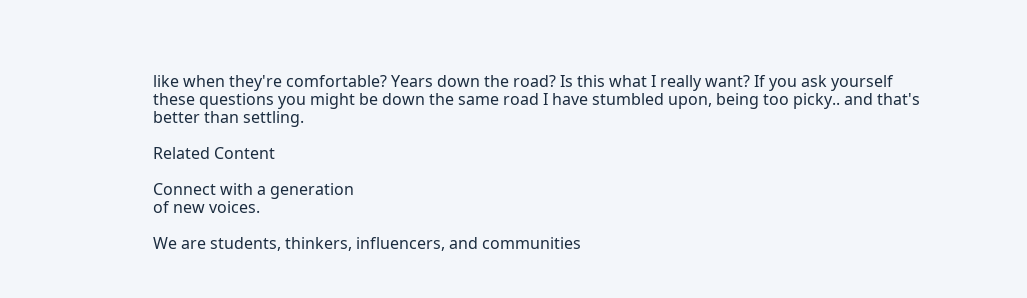like when they're comfortable? Years down the road? Is this what I really want? If you ask yourself these questions you might be down the same road I have stumbled upon, being too picky.. and that's better than settling.

Related Content

Connect with a generation
of new voices.

We are students, thinkers, influencers, and communities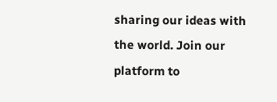sharing our ideas with the world. Join our platform to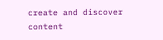create and discover content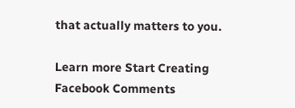that actually matters to you.

Learn more Start Creating
Facebook Comments